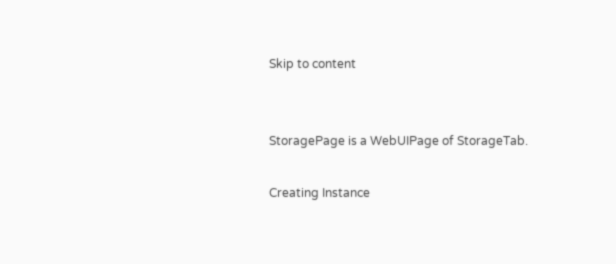Skip to content


StoragePage is a WebUIPage of StorageTab.

Creating Instance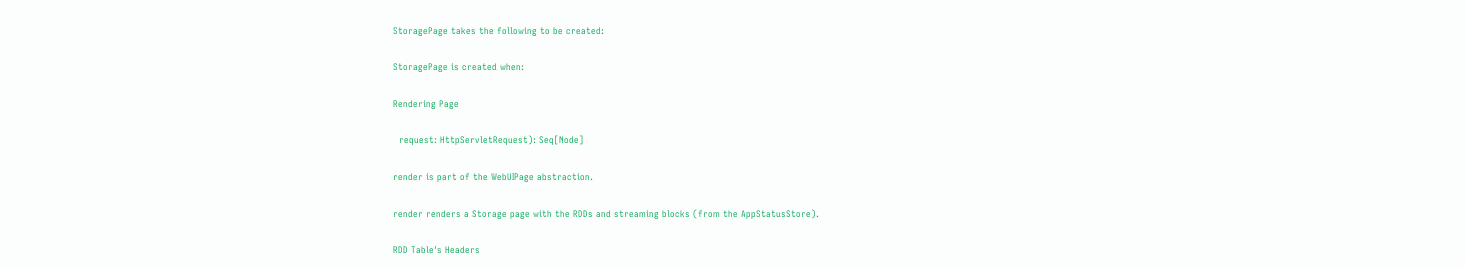StoragePage takes the following to be created:

StoragePage is created when:

Rendering Page

  request: HttpServletRequest): Seq[Node]

render is part of the WebUIPage abstraction.

render renders a Storage page with the RDDs and streaming blocks (from the AppStatusStore).

RDD Table's Headers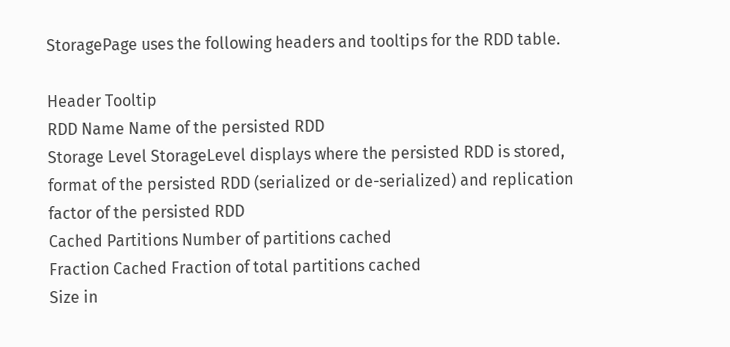StoragePage uses the following headers and tooltips for the RDD table.

Header Tooltip
RDD Name Name of the persisted RDD
Storage Level StorageLevel displays where the persisted RDD is stored, format of the persisted RDD (serialized or de-serialized) and replication factor of the persisted RDD
Cached Partitions Number of partitions cached
Fraction Cached Fraction of total partitions cached
Size in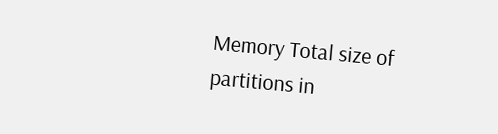Memory Total size of partitions in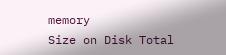memory
Size on Disk Total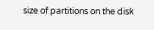size of partitions on the disk